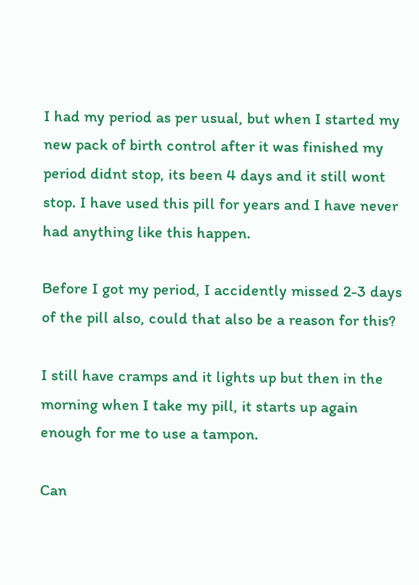I had my period as per usual, but when I started my new pack of birth control after it was finished my period didnt stop, its been 4 days and it still wont stop. I have used this pill for years and I have never had anything like this happen.

Before I got my period, I accidently missed 2-3 days of the pill also, could that also be a reason for this?

I still have cramps and it lights up but then in the morning when I take my pill, it starts up again enough for me to use a tampon.

Can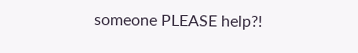someone PLEASE help?!